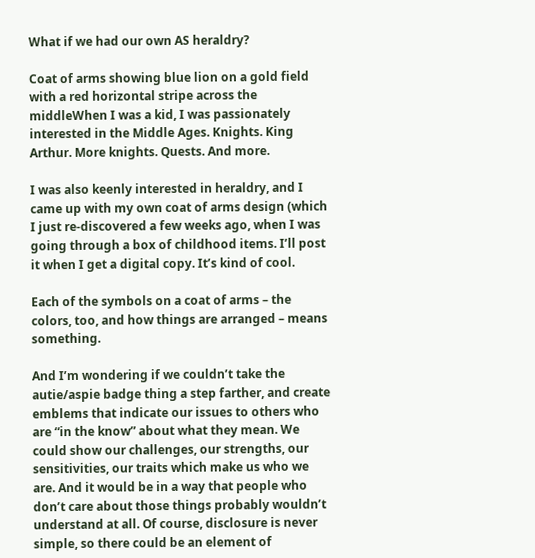What if we had our own AS heraldry?

Coat of arms showing blue lion on a gold field with a red horizontal stripe across the middleWhen I was a kid, I was passionately interested in the Middle Ages. Knights. King Arthur. More knights. Quests. And more.

I was also keenly interested in heraldry, and I came up with my own coat of arms design (which I just re-discovered a few weeks ago, when I was going through a box of childhood items. I’ll post it when I get a digital copy. It’s kind of cool.

Each of the symbols on a coat of arms – the colors, too, and how things are arranged – means something.

And I’m wondering if we couldn’t take the autie/aspie badge thing a step farther, and create emblems that indicate our issues to others who are “in the know” about what they mean. We could show our challenges, our strengths, our sensitivities, our traits which make us who we are. And it would be in a way that people who don’t care about those things probably wouldn’t understand at all. Of course, disclosure is never simple, so there could be an element of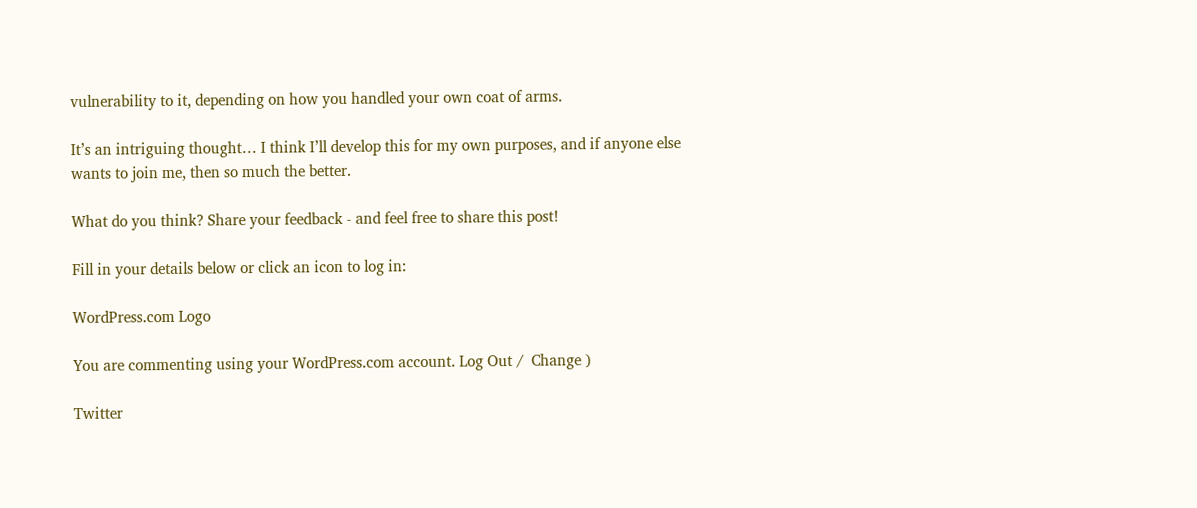vulnerability to it, depending on how you handled your own coat of arms.

It’s an intriguing thought… I think I’ll develop this for my own purposes, and if anyone else wants to join me, then so much the better.

What do you think? Share your feedback - and feel free to share this post!

Fill in your details below or click an icon to log in:

WordPress.com Logo

You are commenting using your WordPress.com account. Log Out /  Change )

Twitter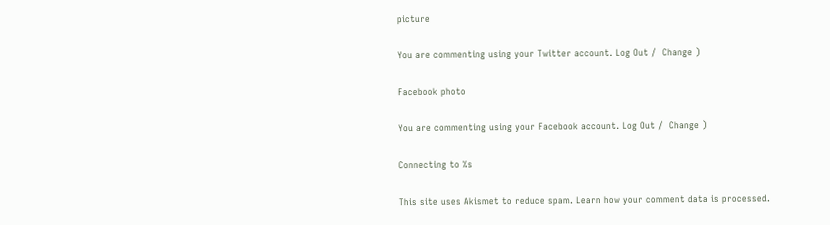picture

You are commenting using your Twitter account. Log Out /  Change )

Facebook photo

You are commenting using your Facebook account. Log Out /  Change )

Connecting to %s

This site uses Akismet to reduce spam. Learn how your comment data is processed.